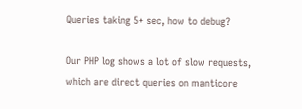Queries taking 5+ sec, how to debug?

Our PHP log shows a lot of slow requests, which are direct queries on manticore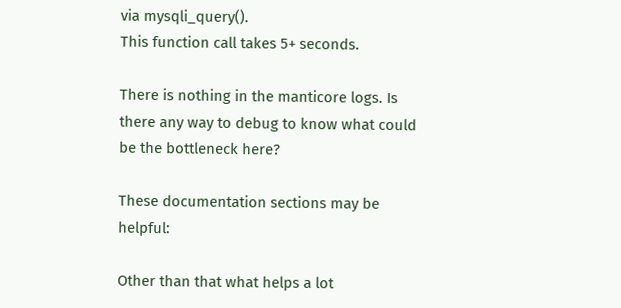via mysqli_query().
This function call takes 5+ seconds.

There is nothing in the manticore logs. Is there any way to debug to know what could be the bottleneck here?

These documentation sections may be helpful:

Other than that what helps a lot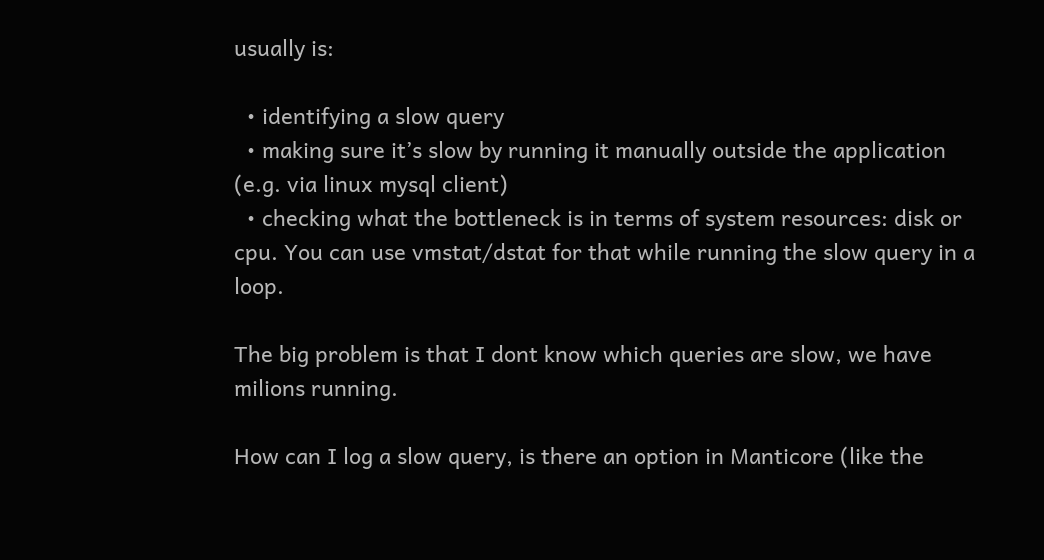usually is:

  • identifying a slow query
  • making sure it’s slow by running it manually outside the application (e.g. via linux mysql client)
  • checking what the bottleneck is in terms of system resources: disk or cpu. You can use vmstat/dstat for that while running the slow query in a loop.

The big problem is that I dont know which queries are slow, we have milions running.

How can I log a slow query, is there an option in Manticore (like the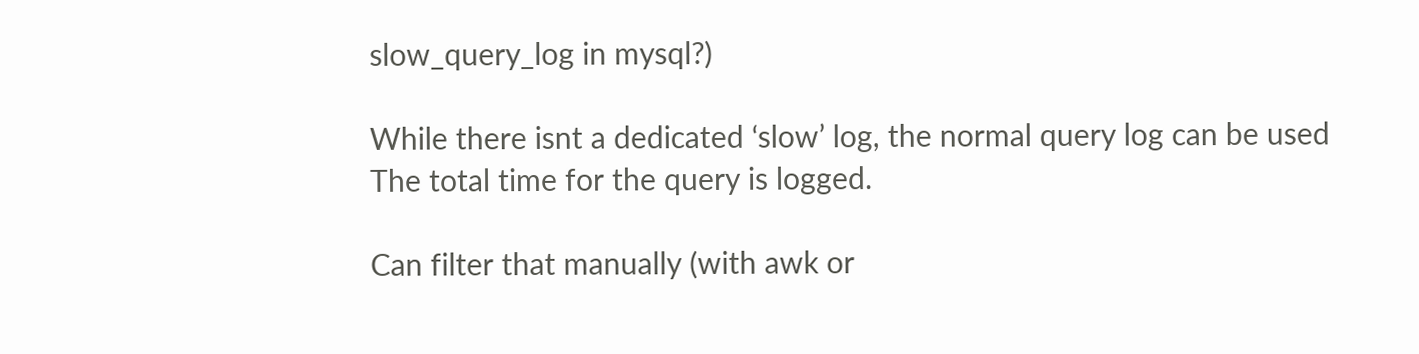slow_query_log in mysql?)

While there isnt a dedicated ‘slow’ log, the normal query log can be used
The total time for the query is logged.

Can filter that manually (with awk or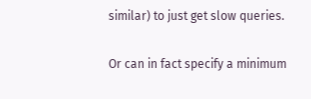similar) to just get slow queries.

Or can in fact specify a minimum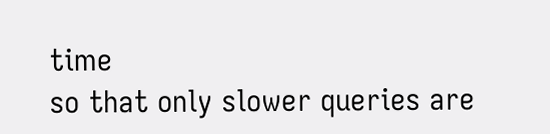time
so that only slower queries are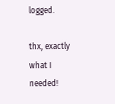logged.

thx, exactly what I needed!